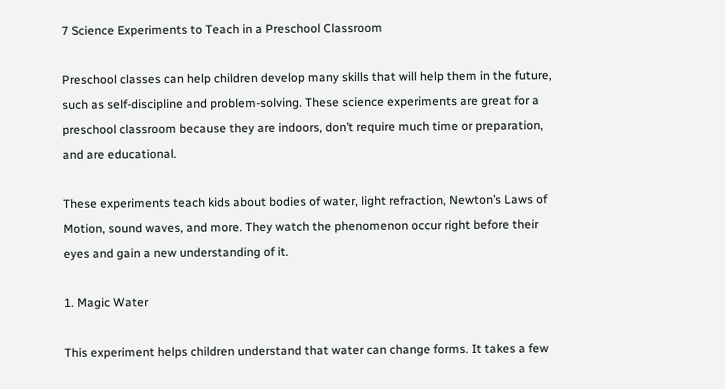7 Science Experiments to Teach in a Preschool Classroom

Preschool classes can help children develop many skills that will help them in the future, such as self-discipline and problem-solving. These science experiments are great for a preschool classroom because they are indoors, don’t require much time or preparation, and are educational.

These experiments teach kids about bodies of water, light refraction, Newton’s Laws of Motion, sound waves, and more. They watch the phenomenon occur right before their eyes and gain a new understanding of it.

1. Magic Water

This experiment helps children understand that water can change forms. It takes a few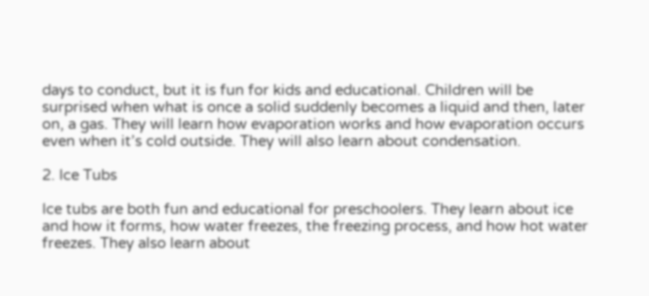days to conduct, but it is fun for kids and educational. Children will be surprised when what is once a solid suddenly becomes a liquid and then, later on, a gas. They will learn how evaporation works and how evaporation occurs even when it’s cold outside. They will also learn about condensation.

2. Ice Tubs

Ice tubs are both fun and educational for preschoolers. They learn about ice and how it forms, how water freezes, the freezing process, and how hot water freezes. They also learn about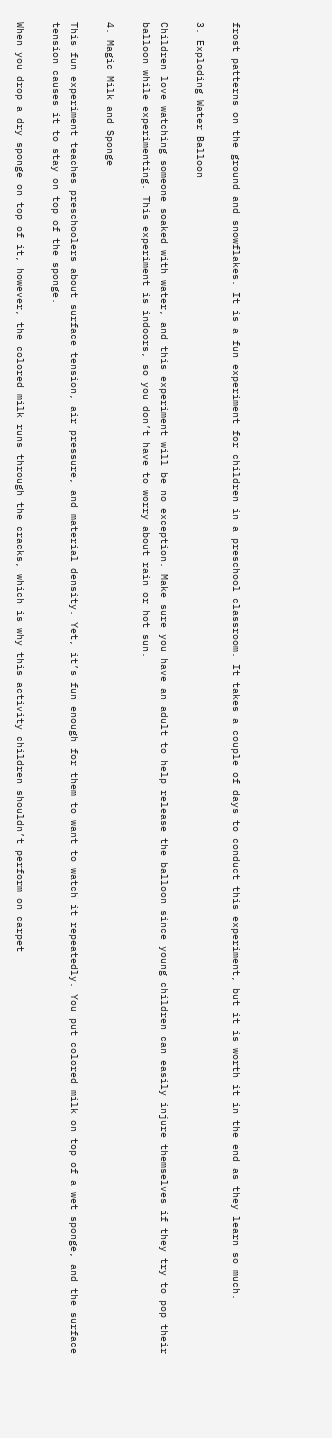frost patterns on the ground and snowflakes. It is a fun experiment for children in a preschool classroom. It takes a couple of days to conduct this experiment, but it is worth it in the end as they learn so much.

3. Exploding Water Balloon

Children love watching someone soaked with water, and this experiment will be no exception. Make sure you have an adult to help release the balloon since young children can easily injure themselves if they try to pop their balloon while experimenting. This experiment is indoors, so you don’t have to worry about rain or hot sun.

4. Magic Milk and Sponge

This fun experiment teaches preschoolers about surface tension, air pressure, and material density. Yet, it’s fun enough for them to want to watch it repeatedly. You put colored milk on top of a wet sponge, and the surface tension causes it to stay on top of the sponge.

When you drop a dry sponge on top of it, however, the colored milk runs through the cracks, which is why this activity children shouldn’t perform on carpet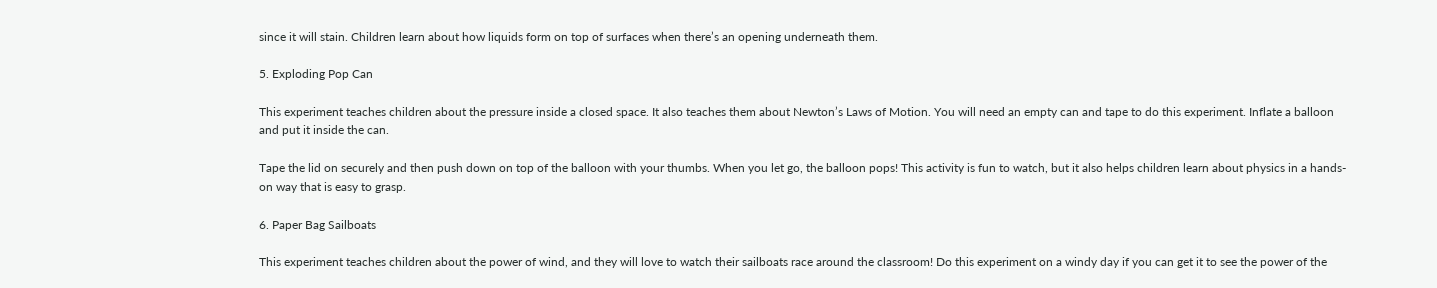since it will stain. Children learn about how liquids form on top of surfaces when there’s an opening underneath them.

5. Exploding Pop Can

This experiment teaches children about the pressure inside a closed space. It also teaches them about Newton’s Laws of Motion. You will need an empty can and tape to do this experiment. Inflate a balloon and put it inside the can.

Tape the lid on securely and then push down on top of the balloon with your thumbs. When you let go, the balloon pops! This activity is fun to watch, but it also helps children learn about physics in a hands-on way that is easy to grasp.

6. Paper Bag Sailboats

This experiment teaches children about the power of wind, and they will love to watch their sailboats race around the classroom! Do this experiment on a windy day if you can get it to see the power of the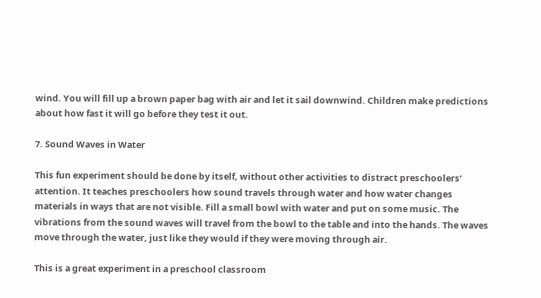wind. You will fill up a brown paper bag with air and let it sail downwind. Children make predictions about how fast it will go before they test it out.

7. Sound Waves in Water

This fun experiment should be done by itself, without other activities to distract preschoolers’ attention. It teaches preschoolers how sound travels through water and how water changes materials in ways that are not visible. Fill a small bowl with water and put on some music. The vibrations from the sound waves will travel from the bowl to the table and into the hands. The waves move through the water, just like they would if they were moving through air.

This is a great experiment in a preschool classroom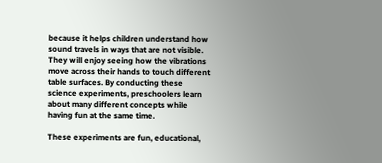because it helps children understand how sound travels in ways that are not visible. They will enjoy seeing how the vibrations move across their hands to touch different table surfaces. By conducting these science experiments, preschoolers learn about many different concepts while having fun at the same time.

These experiments are fun, educational,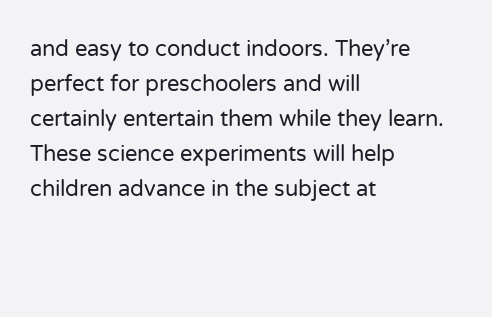and easy to conduct indoors. They’re perfect for preschoolers and will certainly entertain them while they learn. These science experiments will help children advance in the subject at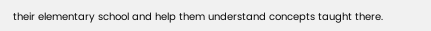their elementary school and help them understand concepts taught there.